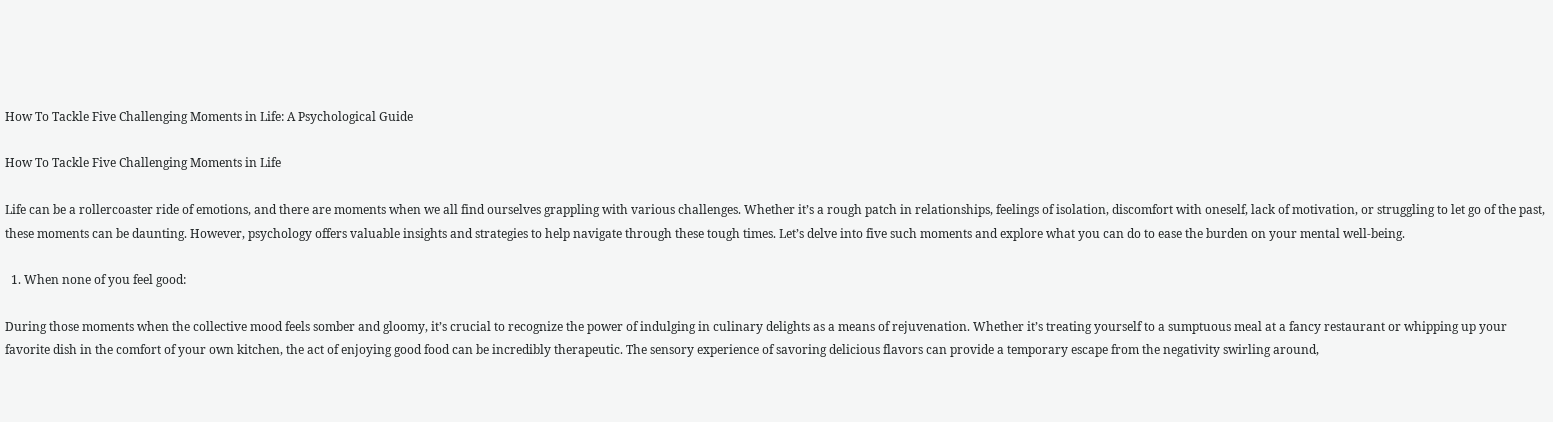How To Tackle Five Challenging Moments in Life: A Psychological Guide

How To Tackle Five Challenging Moments in Life

Life can be a rollercoaster ride of emotions, and there are moments when we all find ourselves grappling with various challenges. Whether it’s a rough patch in relationships, feelings of isolation, discomfort with oneself, lack of motivation, or struggling to let go of the past, these moments can be daunting. However, psychology offers valuable insights and strategies to help navigate through these tough times. Let’s delve into five such moments and explore what you can do to ease the burden on your mental well-being.

  1. When none of you feel good:

During those moments when the collective mood feels somber and gloomy, it’s crucial to recognize the power of indulging in culinary delights as a means of rejuvenation. Whether it’s treating yourself to a sumptuous meal at a fancy restaurant or whipping up your favorite dish in the comfort of your own kitchen, the act of enjoying good food can be incredibly therapeutic. The sensory experience of savoring delicious flavors can provide a temporary escape from the negativity swirling around,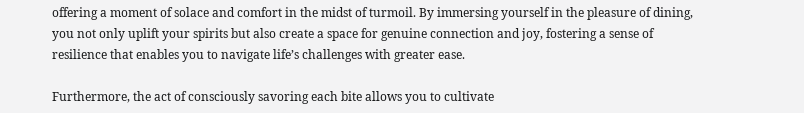offering a moment of solace and comfort in the midst of turmoil. By immersing yourself in the pleasure of dining, you not only uplift your spirits but also create a space for genuine connection and joy, fostering a sense of resilience that enables you to navigate life’s challenges with greater ease.

Furthermore, the act of consciously savoring each bite allows you to cultivate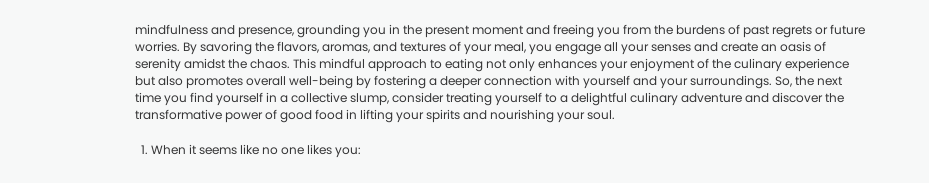mindfulness and presence, grounding you in the present moment and freeing you from the burdens of past regrets or future worries. By savoring the flavors, aromas, and textures of your meal, you engage all your senses and create an oasis of serenity amidst the chaos. This mindful approach to eating not only enhances your enjoyment of the culinary experience but also promotes overall well-being by fostering a deeper connection with yourself and your surroundings. So, the next time you find yourself in a collective slump, consider treating yourself to a delightful culinary adventure and discover the transformative power of good food in lifting your spirits and nourishing your soul.

  1. When it seems like no one likes you: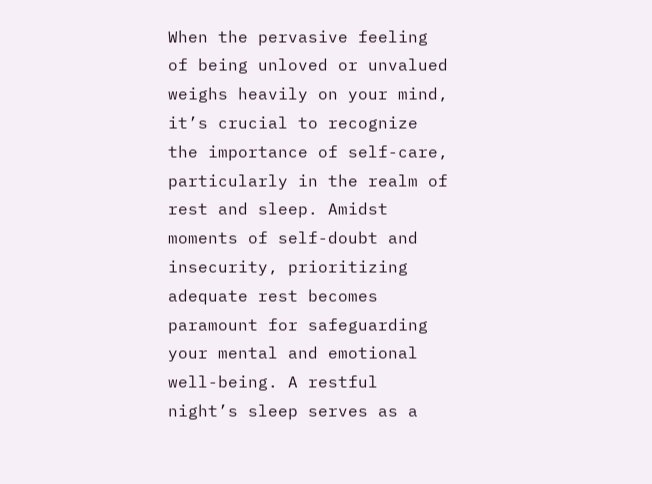When the pervasive feeling of being unloved or unvalued weighs heavily on your mind, it’s crucial to recognize the importance of self-care, particularly in the realm of rest and sleep. Amidst moments of self-doubt and insecurity, prioritizing adequate rest becomes paramount for safeguarding your mental and emotional well-being. A restful night’s sleep serves as a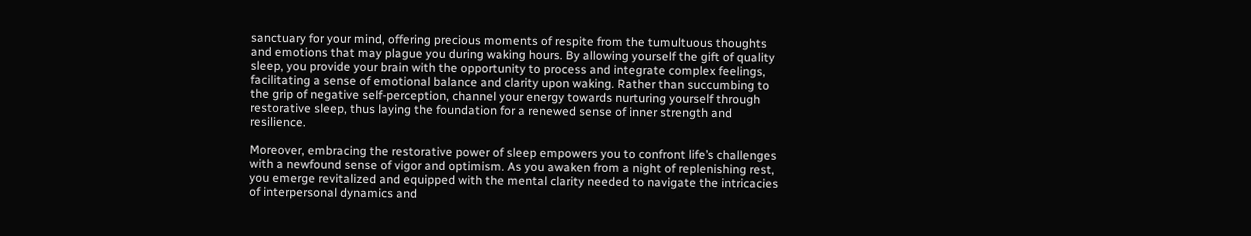sanctuary for your mind, offering precious moments of respite from the tumultuous thoughts and emotions that may plague you during waking hours. By allowing yourself the gift of quality sleep, you provide your brain with the opportunity to process and integrate complex feelings, facilitating a sense of emotional balance and clarity upon waking. Rather than succumbing to the grip of negative self-perception, channel your energy towards nurturing yourself through restorative sleep, thus laying the foundation for a renewed sense of inner strength and resilience.

Moreover, embracing the restorative power of sleep empowers you to confront life’s challenges with a newfound sense of vigor and optimism. As you awaken from a night of replenishing rest, you emerge revitalized and equipped with the mental clarity needed to navigate the intricacies of interpersonal dynamics and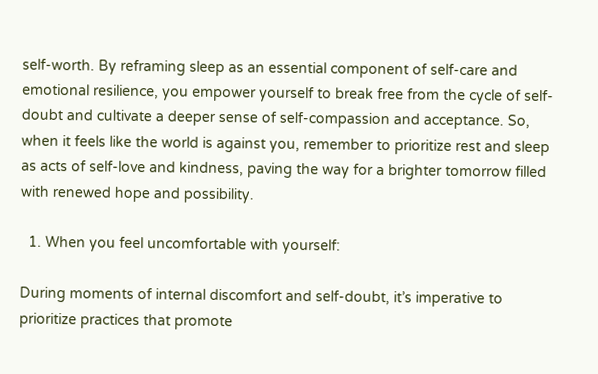self-worth. By reframing sleep as an essential component of self-care and emotional resilience, you empower yourself to break free from the cycle of self-doubt and cultivate a deeper sense of self-compassion and acceptance. So, when it feels like the world is against you, remember to prioritize rest and sleep as acts of self-love and kindness, paving the way for a brighter tomorrow filled with renewed hope and possibility.

  1. When you feel uncomfortable with yourself:

During moments of internal discomfort and self-doubt, it’s imperative to prioritize practices that promote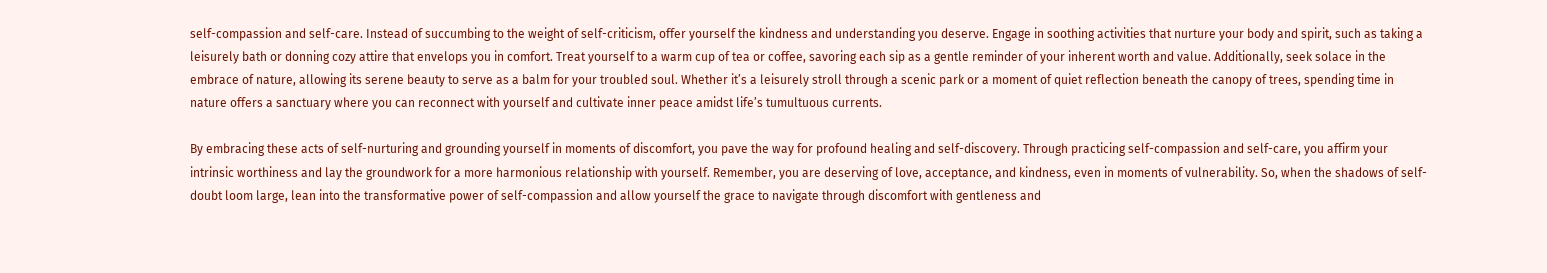self-compassion and self-care. Instead of succumbing to the weight of self-criticism, offer yourself the kindness and understanding you deserve. Engage in soothing activities that nurture your body and spirit, such as taking a leisurely bath or donning cozy attire that envelops you in comfort. Treat yourself to a warm cup of tea or coffee, savoring each sip as a gentle reminder of your inherent worth and value. Additionally, seek solace in the embrace of nature, allowing its serene beauty to serve as a balm for your troubled soul. Whether it’s a leisurely stroll through a scenic park or a moment of quiet reflection beneath the canopy of trees, spending time in nature offers a sanctuary where you can reconnect with yourself and cultivate inner peace amidst life’s tumultuous currents.

By embracing these acts of self-nurturing and grounding yourself in moments of discomfort, you pave the way for profound healing and self-discovery. Through practicing self-compassion and self-care, you affirm your intrinsic worthiness and lay the groundwork for a more harmonious relationship with yourself. Remember, you are deserving of love, acceptance, and kindness, even in moments of vulnerability. So, when the shadows of self-doubt loom large, lean into the transformative power of self-compassion and allow yourself the grace to navigate through discomfort with gentleness and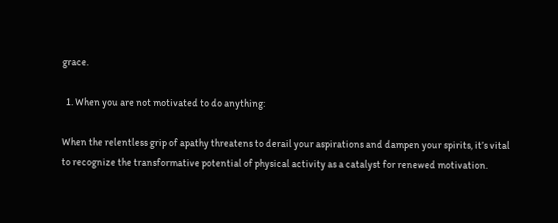grace.

  1. When you are not motivated to do anything:

When the relentless grip of apathy threatens to derail your aspirations and dampen your spirits, it’s vital to recognize the transformative potential of physical activity as a catalyst for renewed motivation.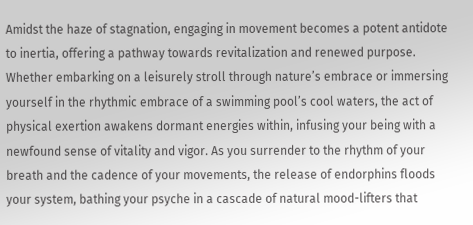Amidst the haze of stagnation, engaging in movement becomes a potent antidote to inertia, offering a pathway towards revitalization and renewed purpose. Whether embarking on a leisurely stroll through nature’s embrace or immersing yourself in the rhythmic embrace of a swimming pool’s cool waters, the act of physical exertion awakens dormant energies within, infusing your being with a newfound sense of vitality and vigor. As you surrender to the rhythm of your breath and the cadence of your movements, the release of endorphins floods your system, bathing your psyche in a cascade of natural mood-lifters that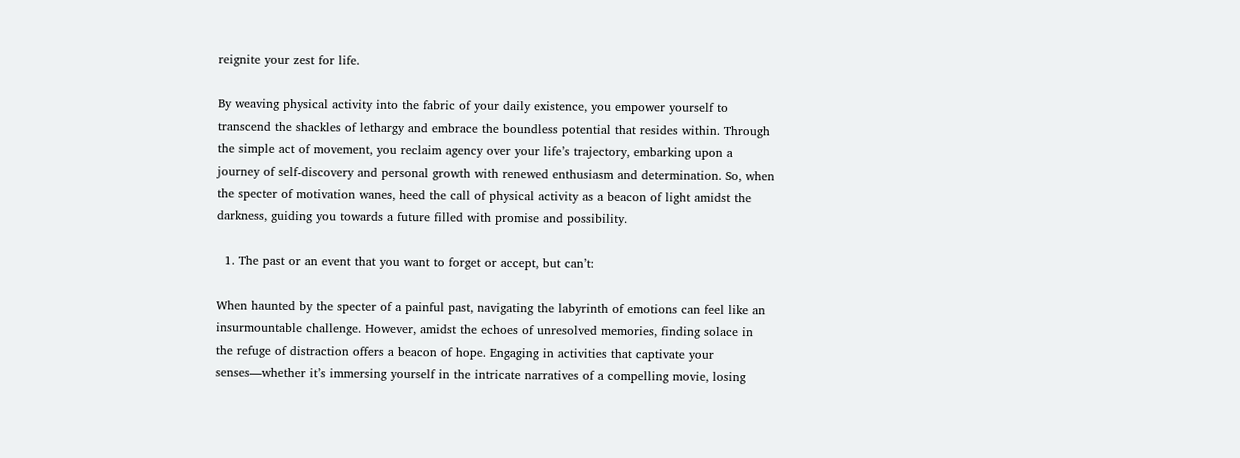reignite your zest for life.

By weaving physical activity into the fabric of your daily existence, you empower yourself to transcend the shackles of lethargy and embrace the boundless potential that resides within. Through the simple act of movement, you reclaim agency over your life’s trajectory, embarking upon a journey of self-discovery and personal growth with renewed enthusiasm and determination. So, when the specter of motivation wanes, heed the call of physical activity as a beacon of light amidst the darkness, guiding you towards a future filled with promise and possibility.

  1. The past or an event that you want to forget or accept, but can’t:

When haunted by the specter of a painful past, navigating the labyrinth of emotions can feel like an insurmountable challenge. However, amidst the echoes of unresolved memories, finding solace in the refuge of distraction offers a beacon of hope. Engaging in activities that captivate your senses—whether it’s immersing yourself in the intricate narratives of a compelling movie, losing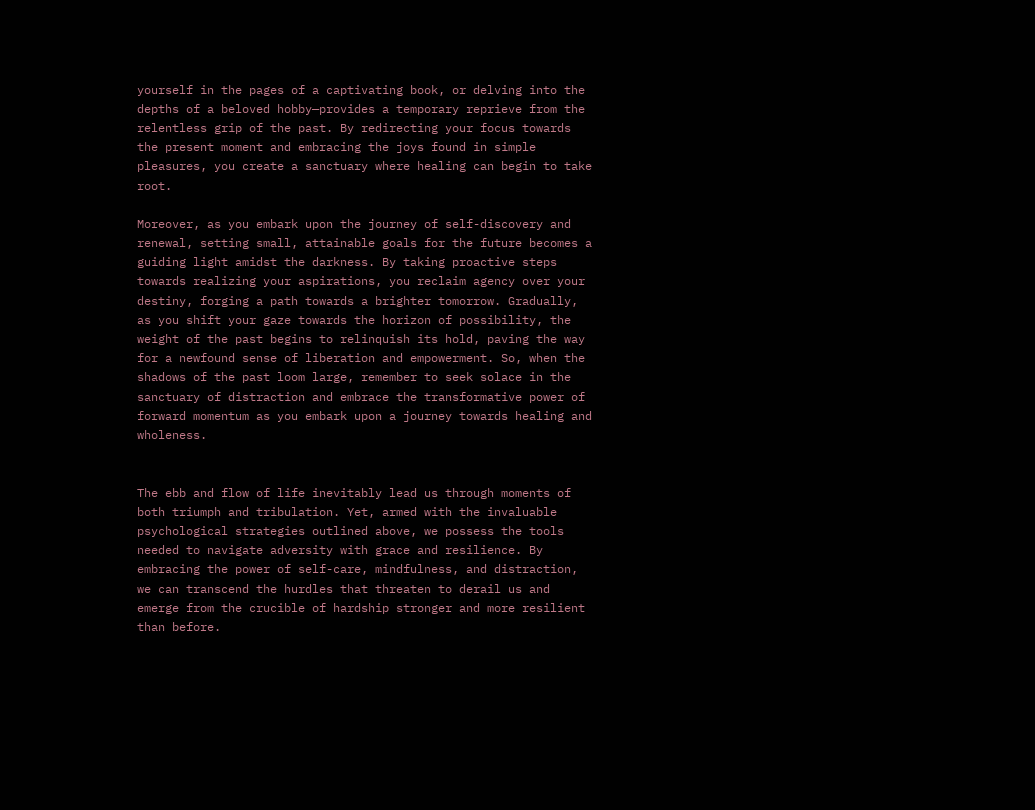yourself in the pages of a captivating book, or delving into the depths of a beloved hobby—provides a temporary reprieve from the relentless grip of the past. By redirecting your focus towards the present moment and embracing the joys found in simple pleasures, you create a sanctuary where healing can begin to take root.

Moreover, as you embark upon the journey of self-discovery and renewal, setting small, attainable goals for the future becomes a guiding light amidst the darkness. By taking proactive steps towards realizing your aspirations, you reclaim agency over your destiny, forging a path towards a brighter tomorrow. Gradually, as you shift your gaze towards the horizon of possibility, the weight of the past begins to relinquish its hold, paving the way for a newfound sense of liberation and empowerment. So, when the shadows of the past loom large, remember to seek solace in the sanctuary of distraction and embrace the transformative power of forward momentum as you embark upon a journey towards healing and wholeness.


The ebb and flow of life inevitably lead us through moments of both triumph and tribulation. Yet, armed with the invaluable psychological strategies outlined above, we possess the tools needed to navigate adversity with grace and resilience. By embracing the power of self-care, mindfulness, and distraction, we can transcend the hurdles that threaten to derail us and emerge from the crucible of hardship stronger and more resilient than before.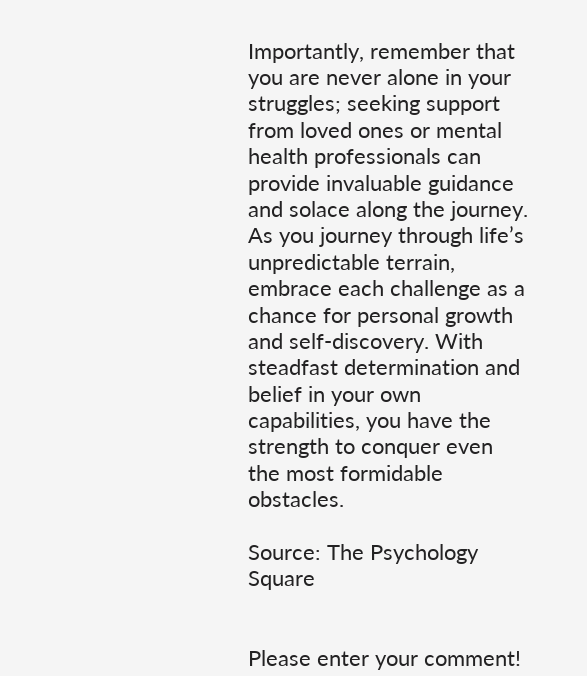Importantly, remember that you are never alone in your struggles; seeking support from loved ones or mental health professionals can provide invaluable guidance and solace along the journey. As you journey through life’s unpredictable terrain, embrace each challenge as a chance for personal growth and self-discovery. With steadfast determination and belief in your own capabilities, you have the strength to conquer even the most formidable obstacles.

Source: The Psychology Square


Please enter your comment!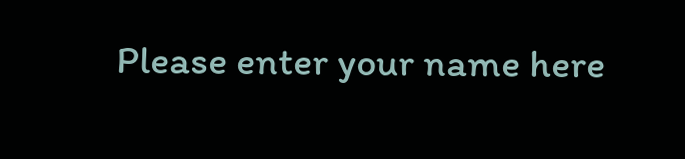Please enter your name here